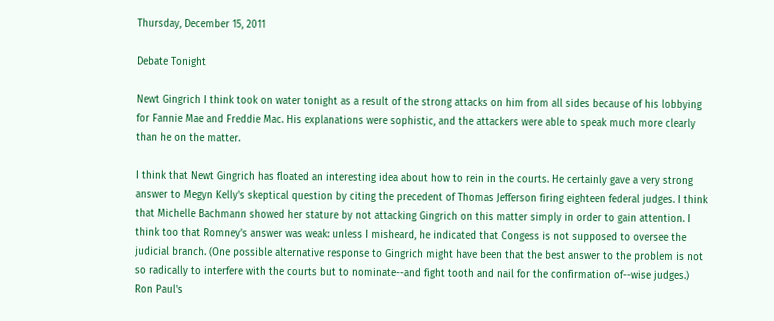Thursday, December 15, 2011

Debate Tonight

Newt Gingrich I think took on water tonight as a result of the strong attacks on him from all sides because of his lobbying for Fannie Mae and Freddie Mac. His explanations were sophistic, and the attackers were able to speak much more clearly than he on the matter.

I think that Newt Gingrich has floated an interesting idea about how to rein in the courts. He certainly gave a very strong answer to Megyn Kelly's skeptical question by citing the precedent of Thomas Jefferson firing eighteen federal judges. I think that Michelle Bachmann showed her stature by not attacking Gingrich on this matter simply in order to gain attention. I think too that Romney's answer was weak: unless I misheard, he indicated that Congess is not supposed to oversee the judicial branch. (One possible alternative response to Gingrich might have been that the best answer to the problem is not so radically to interfere with the courts but to nominate--and fight tooth and nail for the confirmation of--wise judges.) Ron Paul's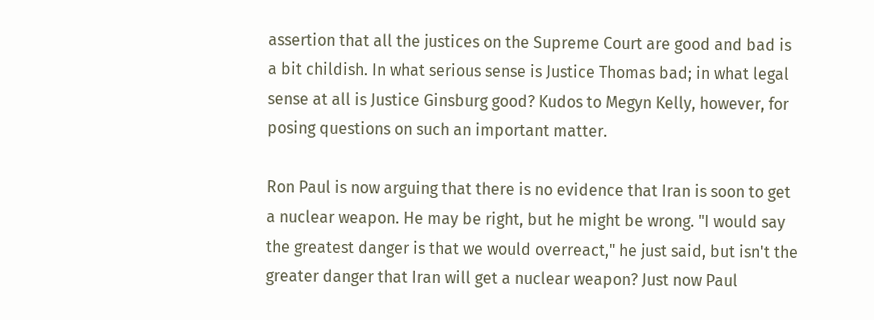assertion that all the justices on the Supreme Court are good and bad is a bit childish. In what serious sense is Justice Thomas bad; in what legal sense at all is Justice Ginsburg good? Kudos to Megyn Kelly, however, for posing questions on such an important matter.

Ron Paul is now arguing that there is no evidence that Iran is soon to get a nuclear weapon. He may be right, but he might be wrong. "I would say the greatest danger is that we would overreact," he just said, but isn't the greater danger that Iran will get a nuclear weapon? Just now Paul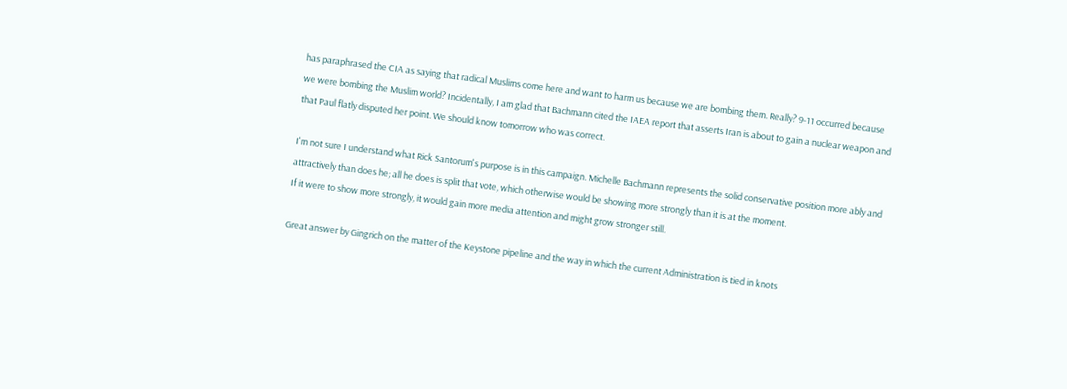has paraphrased the CIA as saying that radical Muslims come here and want to harm us because we are bombing them. Really? 9-11 occurred because we were bombing the Muslim world? Incidentally, I am glad that Bachmann cited the IAEA report that asserts Iran is about to gain a nuclear weapon and that Paul flatly disputed her point. We should know tomorrow who was correct.

I'm not sure I understand what Rick Santorum's purpose is in this campaign. Michelle Bachmann represents the solid conservative position more ably and attractively than does he; all he does is split that vote, which otherwise would be showing more strongly than it is at the moment.
If it were to show more strongly, it would gain more media attention and might grow stronger still.

Great answer by Gingrich on the matter of the Keystone pipeline and the way in which the current Administration is tied in knots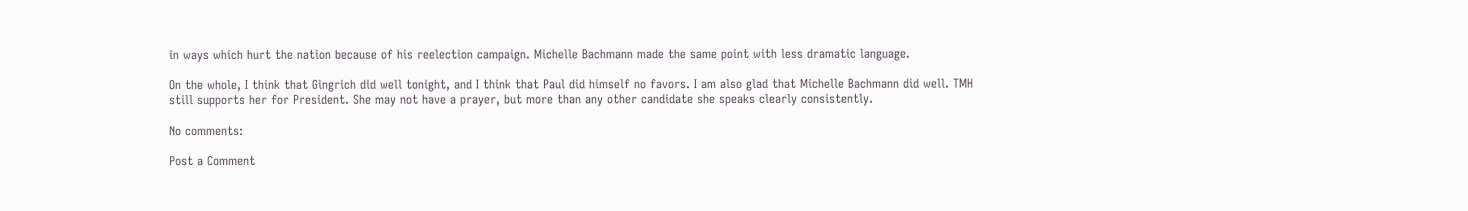in ways which hurt the nation because of his reelection campaign. Michelle Bachmann made the same point with less dramatic language.

On the whole, I think that Gingrich did well tonight, and I think that Paul did himself no favors. I am also glad that Michelle Bachmann did well. TMH still supports her for President. She may not have a prayer, but more than any other candidate she speaks clearly consistently.

No comments:

Post a Comment